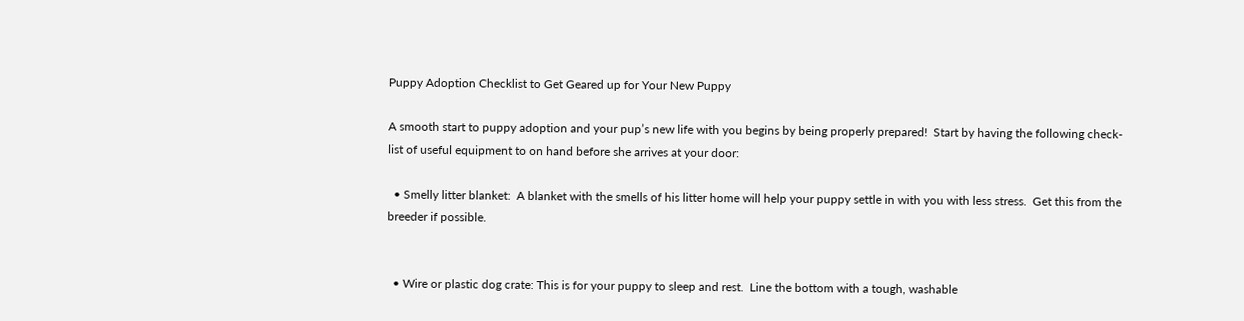Puppy Adoption Checklist to Get Geared up for Your New Puppy

A smooth start to puppy adoption and your pup’s new life with you begins by being properly prepared!  Start by having the following check-list of useful equipment to on hand before she arrives at your door:

  • Smelly litter blanket:  A blanket with the smells of his litter home will help your puppy settle in with you with less stress.  Get this from the breeder if possible.


  • Wire or plastic dog crate: This is for your puppy to sleep and rest.  Line the bottom with a tough, washable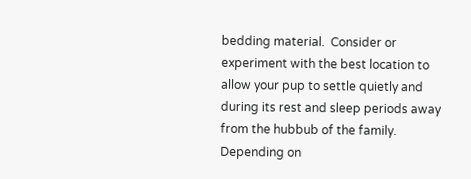bedding material.  Consider or experiment with the best location to allow your pup to settle quietly and during its rest and sleep periods away from the hubbub of the family.  Depending on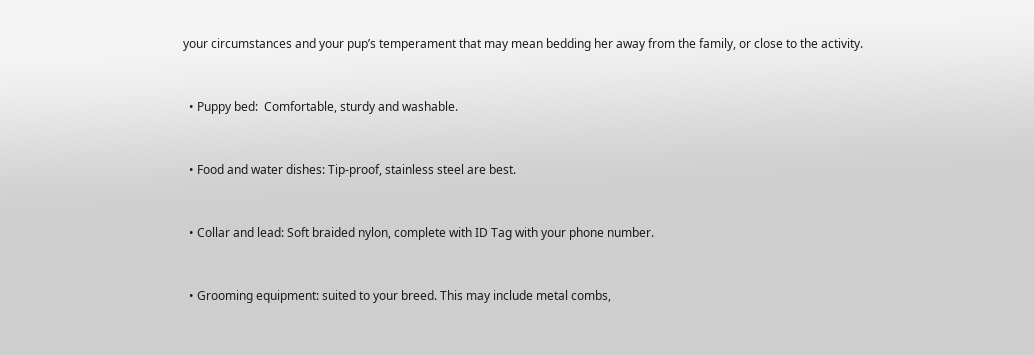your circumstances and your pup’s temperament that may mean bedding her away from the family, or close to the activity.


  • Puppy bed:  Comfortable, sturdy and washable.


  • Food and water dishes: Tip-proof, stainless steel are best.


  • Collar and lead: Soft braided nylon, complete with ID Tag with your phone number.


  • Grooming equipment: suited to your breed. This may include metal combs,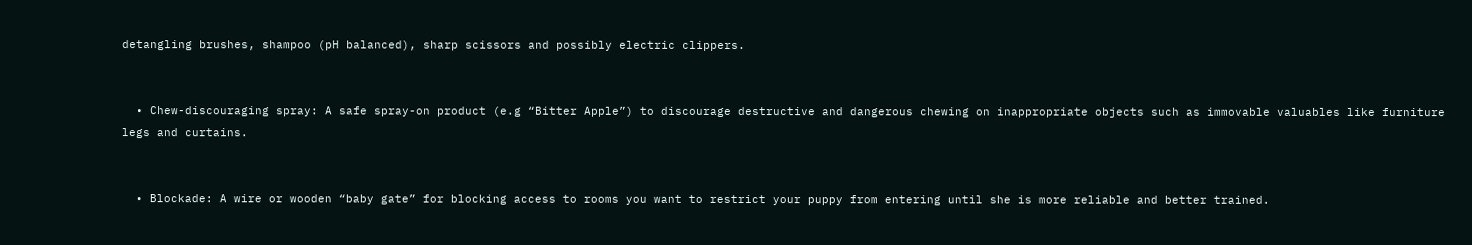detangling brushes, shampoo (pH balanced), sharp scissors and possibly electric clippers.


  • Chew-discouraging spray: A safe spray-on product (e.g “Bitter Apple”) to discourage destructive and dangerous chewing on inappropriate objects such as immovable valuables like furniture legs and curtains.


  • Blockade: A wire or wooden “baby gate” for blocking access to rooms you want to restrict your puppy from entering until she is more reliable and better trained.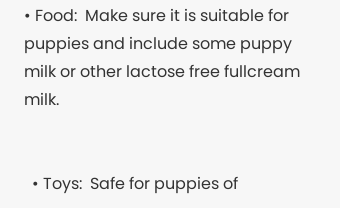• Food:  Make sure it is suitable for puppies and include some puppy milk or other lactose free fullcream milk.


  • Toys:  Safe for puppies of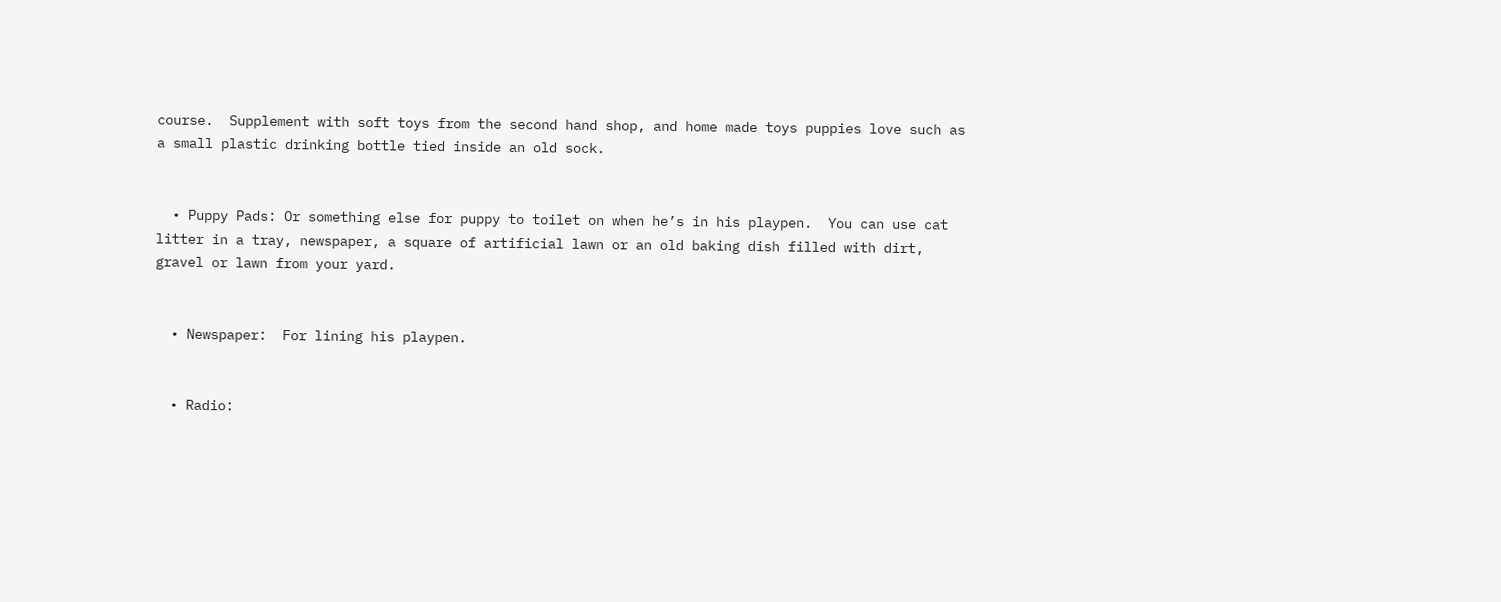course.  Supplement with soft toys from the second hand shop, and home made toys puppies love such as a small plastic drinking bottle tied inside an old sock.


  • Puppy Pads: Or something else for puppy to toilet on when he’s in his playpen.  You can use cat litter in a tray, newspaper, a square of artificial lawn or an old baking dish filled with dirt, gravel or lawn from your yard.


  • Newspaper:  For lining his playpen.


  • Radio: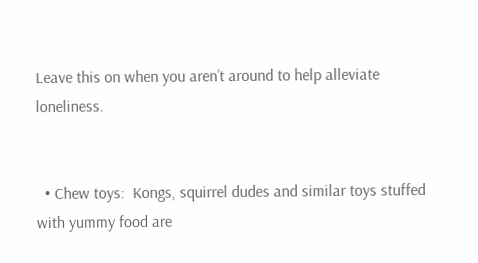Leave this on when you aren’t around to help alleviate loneliness.


  • Chew toys:  Kongs, squirrel dudes and similar toys stuffed with yummy food are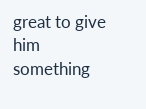great to give him something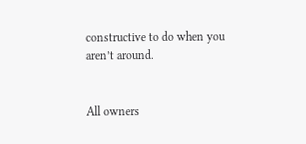constructive to do when you aren’t around.


All owners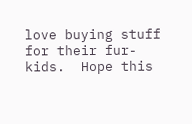love buying stuff for their fur-kids.  Hope this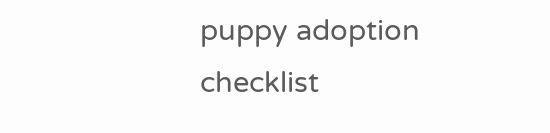puppy adoption checklist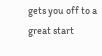gets you off to a great start